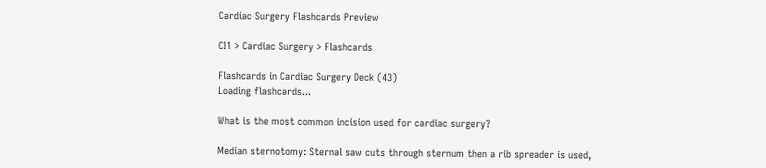Cardiac Surgery Flashcards Preview

CI1 > Cardiac Surgery > Flashcards

Flashcards in Cardiac Surgery Deck (43)
Loading flashcards...

What is the most common incision used for cardiac surgery?

Median sternotomy: Sternal saw cuts through sternum then a rib spreader is used,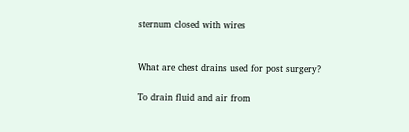sternum closed with wires


What are chest drains used for post surgery?

To drain fluid and air from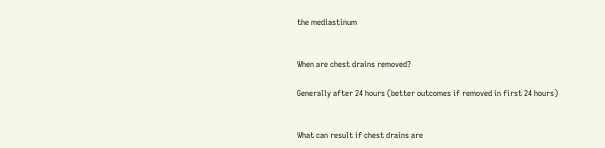the mediastinum


When are chest drains removed?

Generally after 24 hours (better outcomes if removed in first 24 hours)


What can result if chest drains are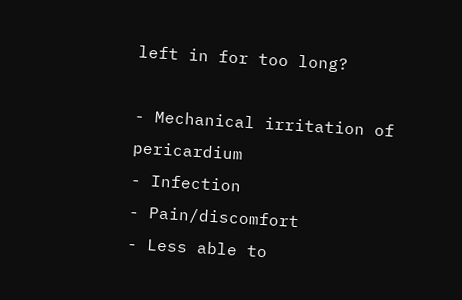left in for too long?

- Mechanical irritation of pericardium
- Infection
- Pain/discomfort
- Less able to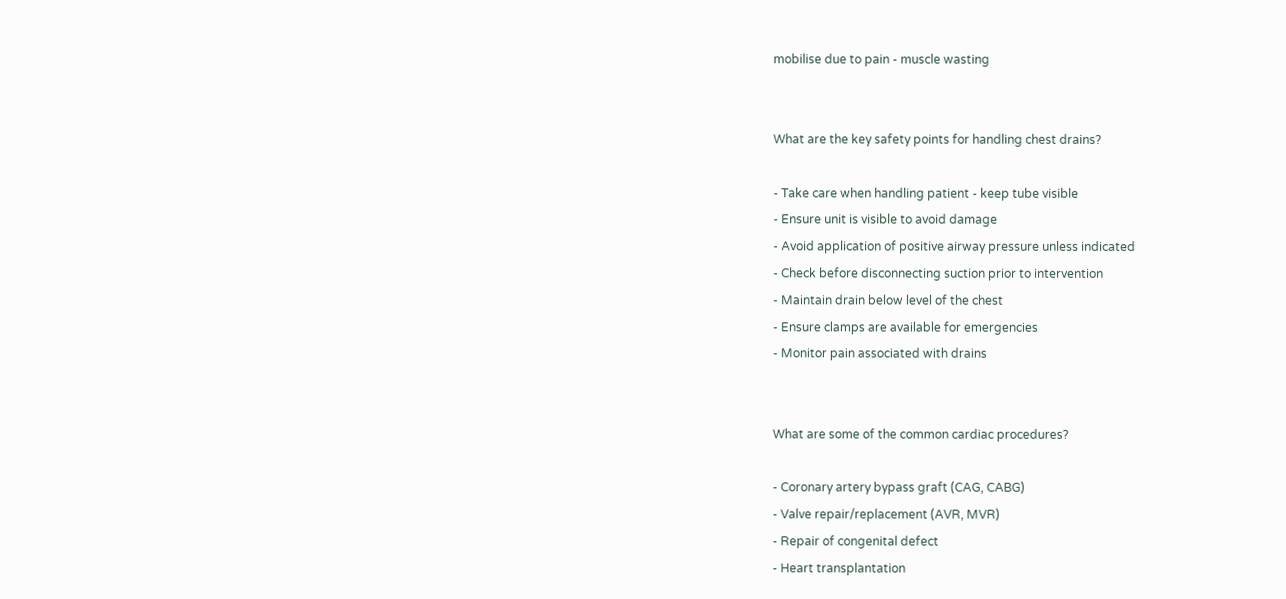mobilise due to pain - muscle wasting


What are the key safety points for handling chest drains?

- Take care when handling patient - keep tube visible
- Ensure unit is visible to avoid damage
- Avoid application of positive airway pressure unless indicated
- Check before disconnecting suction prior to intervention
- Maintain drain below level of the chest
- Ensure clamps are available for emergencies
- Monitor pain associated with drains


What are some of the common cardiac procedures?

- Coronary artery bypass graft (CAG, CABG)
- Valve repair/replacement (AVR, MVR)
- Repair of congenital defect
- Heart transplantation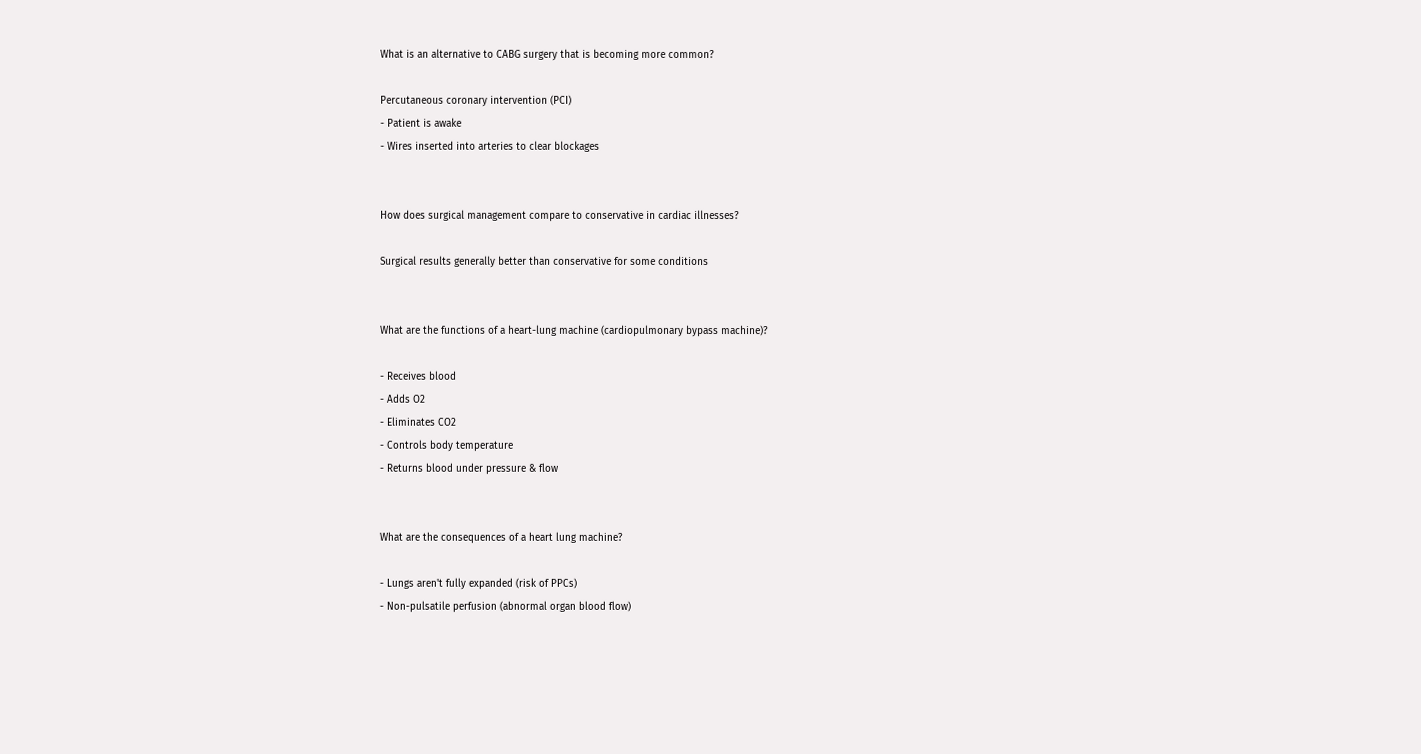What is an alternative to CABG surgery that is becoming more common?

Percutaneous coronary intervention (PCI)
- Patient is awake
- Wires inserted into arteries to clear blockages


How does surgical management compare to conservative in cardiac illnesses?

Surgical results generally better than conservative for some conditions


What are the functions of a heart-lung machine (cardiopulmonary bypass machine)?

- Receives blood
- Adds O2
- Eliminates CO2
- Controls body temperature
- Returns blood under pressure & flow


What are the consequences of a heart lung machine?

- Lungs aren't fully expanded (risk of PPCs)
- Non-pulsatile perfusion (abnormal organ blood flow)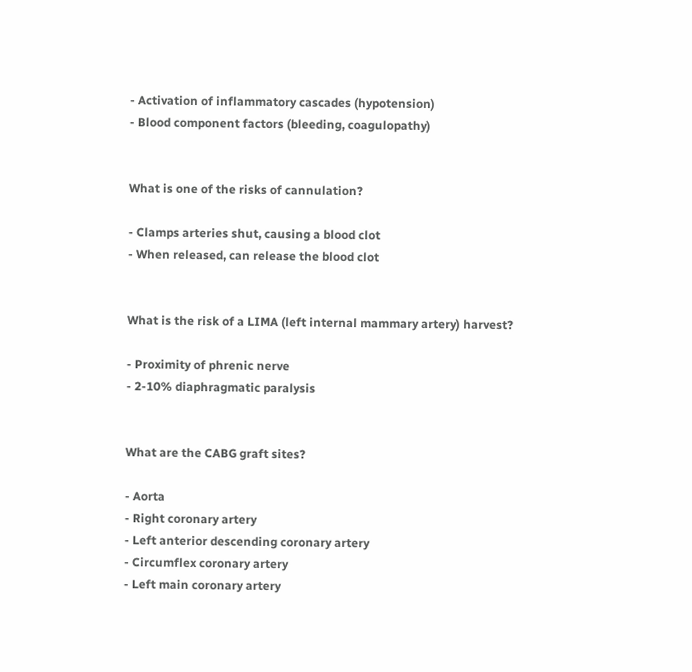- Activation of inflammatory cascades (hypotension)
- Blood component factors (bleeding, coagulopathy)


What is one of the risks of cannulation?

- Clamps arteries shut, causing a blood clot
- When released, can release the blood clot


What is the risk of a LIMA (left internal mammary artery) harvest?

- Proximity of phrenic nerve
- 2-10% diaphragmatic paralysis


What are the CABG graft sites?

- Aorta
- Right coronary artery
- Left anterior descending coronary artery
- Circumflex coronary artery
- Left main coronary artery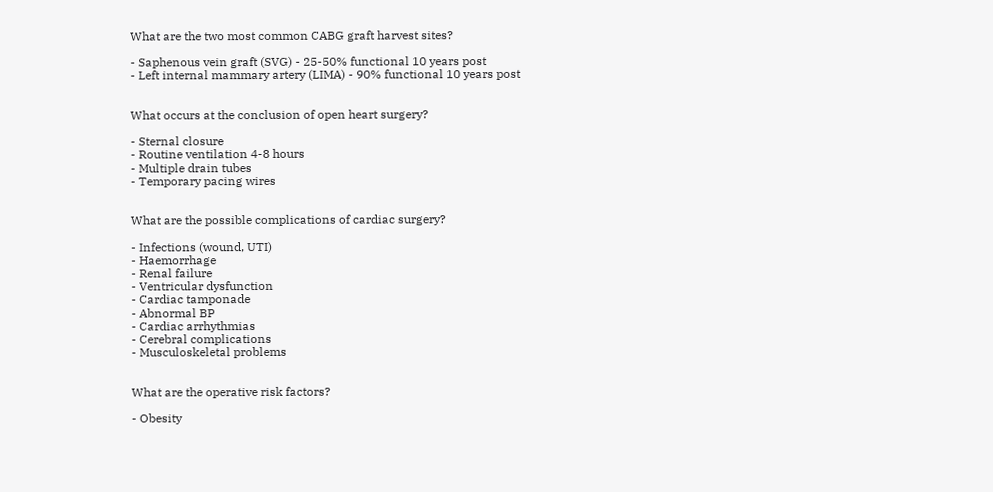What are the two most common CABG graft harvest sites?

- Saphenous vein graft (SVG) - 25-50% functional 10 years post
- Left internal mammary artery (LIMA) - 90% functional 10 years post


What occurs at the conclusion of open heart surgery?

- Sternal closure
- Routine ventilation 4-8 hours
- Multiple drain tubes
- Temporary pacing wires


What are the possible complications of cardiac surgery?

- Infections (wound, UTI)
- Haemorrhage
- Renal failure
- Ventricular dysfunction
- Cardiac tamponade
- Abnormal BP
- Cardiac arrhythmias
- Cerebral complications
- Musculoskeletal problems


What are the operative risk factors?

- Obesity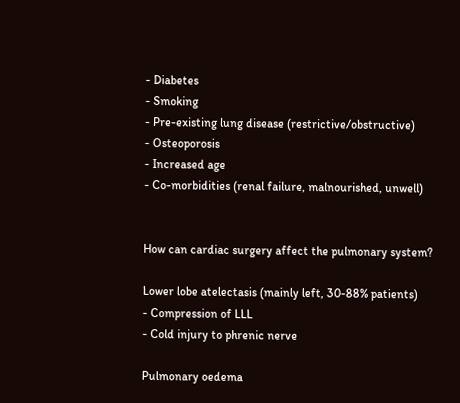- Diabetes
- Smoking
- Pre-existing lung disease (restrictive/obstructive)
- Osteoporosis
- Increased age
- Co-morbidities (renal failure, malnourished, unwell)


How can cardiac surgery affect the pulmonary system?

Lower lobe atelectasis (mainly left, 30-88% patients)
- Compression of LLL
- Cold injury to phrenic nerve

Pulmonary oedema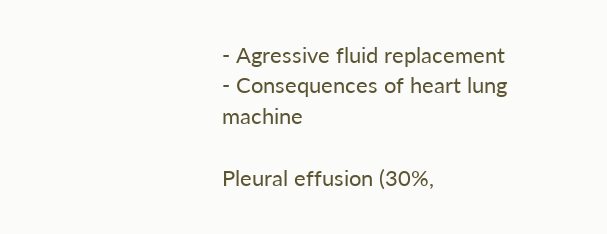- Agressive fluid replacement
- Consequences of heart lung machine

Pleural effusion (30%,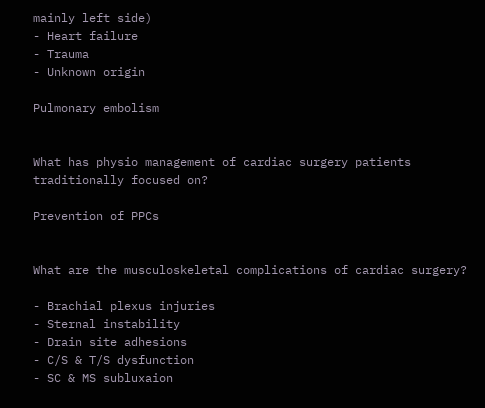mainly left side)
- Heart failure
- Trauma
- Unknown origin

Pulmonary embolism


What has physio management of cardiac surgery patients traditionally focused on?

Prevention of PPCs


What are the musculoskeletal complications of cardiac surgery?

- Brachial plexus injuries
- Sternal instability
- Drain site adhesions
- C/S & T/S dysfunction
- SC & MS subluxaion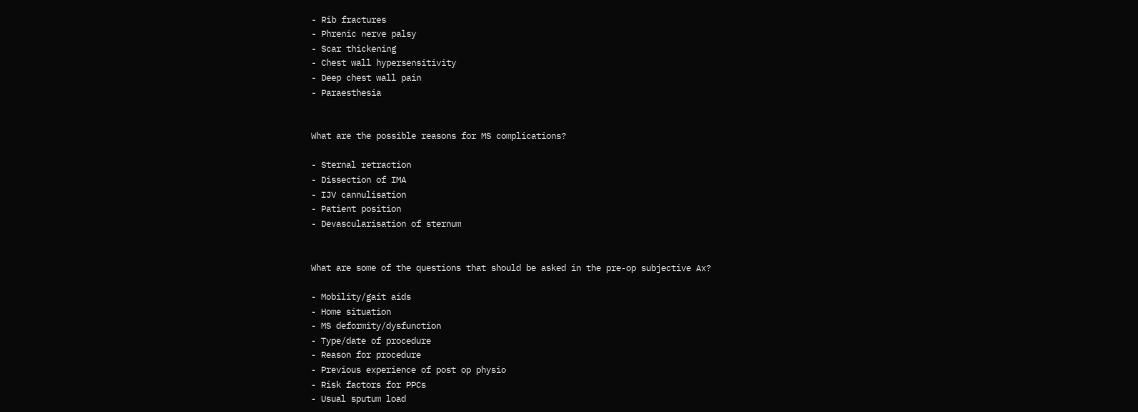- Rib fractures
- Phrenic nerve palsy
- Scar thickening
- Chest wall hypersensitivity
- Deep chest wall pain
- Paraesthesia


What are the possible reasons for MS complications?

- Sternal retraction
- Dissection of IMA
- IJV cannulisation
- Patient position
- Devascularisation of sternum


What are some of the questions that should be asked in the pre-op subjective Ax?

- Mobility/gait aids
- Home situation
- MS deformity/dysfunction
- Type/date of procedure
- Reason for procedure
- Previous experience of post op physio
- Risk factors for PPCs
- Usual sputum load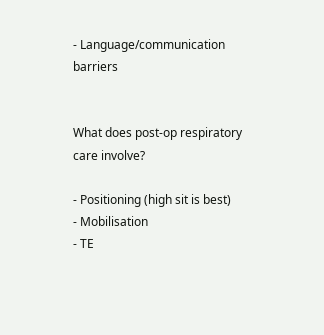- Language/communication barriers


What does post-op respiratory care involve?

- Positioning (high sit is best)
- Mobilisation
- TE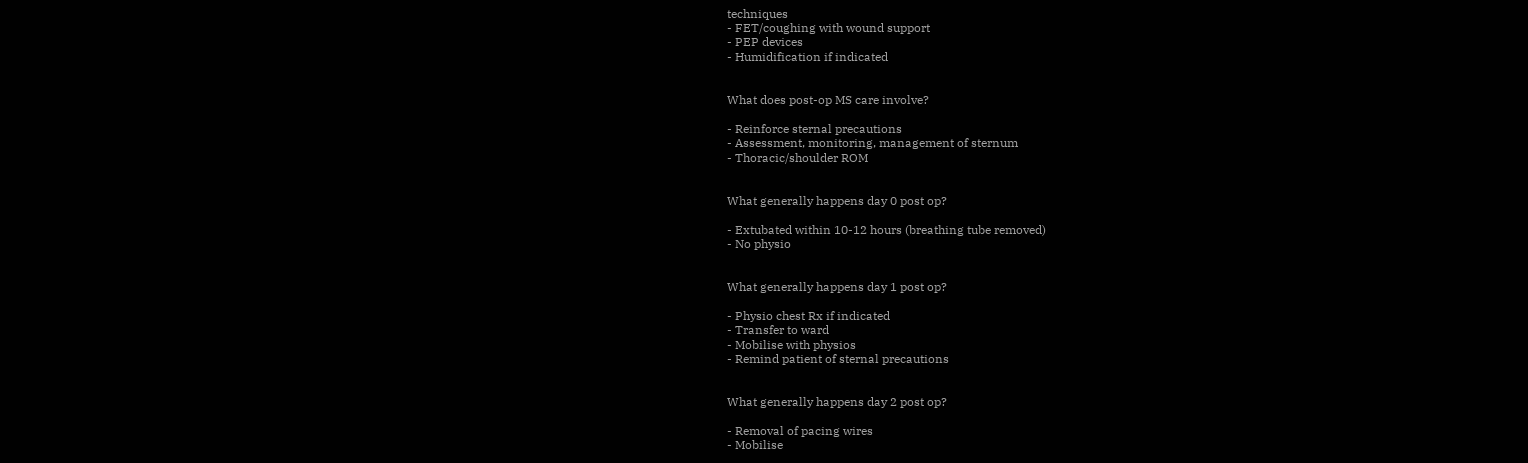techniques
- FET/coughing with wound support
- PEP devices
- Humidification if indicated


What does post-op MS care involve?

- Reinforce sternal precautions
- Assessment, monitoring, management of sternum
- Thoracic/shoulder ROM


What generally happens day 0 post op?

- Extubated within 10-12 hours (breathing tube removed)
- No physio


What generally happens day 1 post op?

- Physio chest Rx if indicated
- Transfer to ward
- Mobilise with physios
- Remind patient of sternal precautions


What generally happens day 2 post op?

- Removal of pacing wires
- Mobilise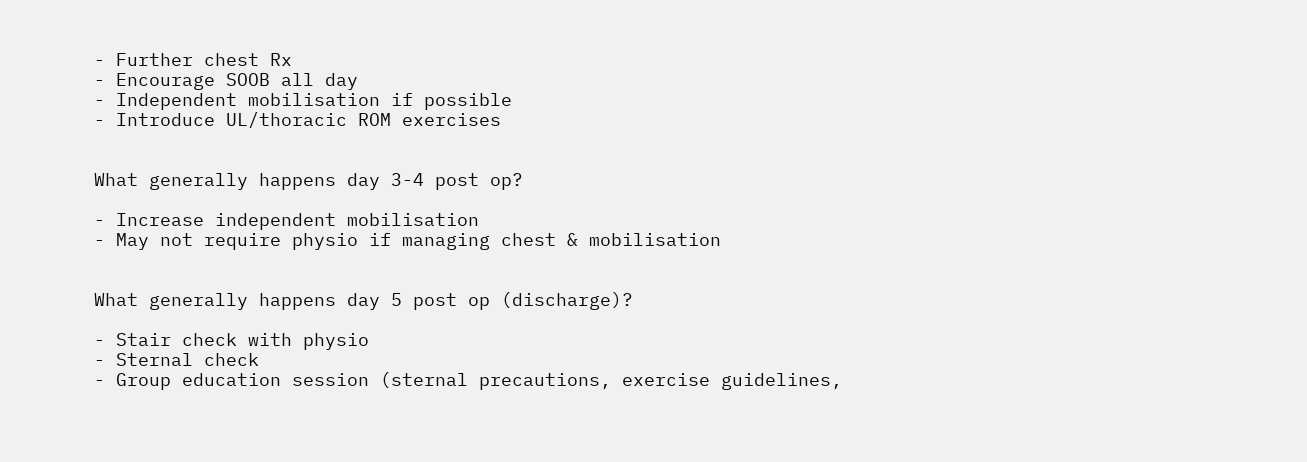- Further chest Rx
- Encourage SOOB all day
- Independent mobilisation if possible
- Introduce UL/thoracic ROM exercises


What generally happens day 3-4 post op?

- Increase independent mobilisation
- May not require physio if managing chest & mobilisation


What generally happens day 5 post op (discharge)?

- Stair check with physio
- Sternal check
- Group education session (sternal precautions, exercise guidelines,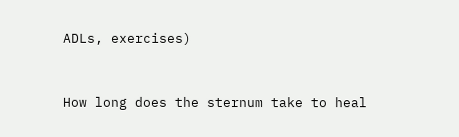ADLs, exercises)


How long does the sternum take to heal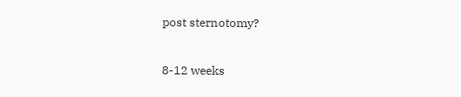post sternotomy?

8-12 weeks